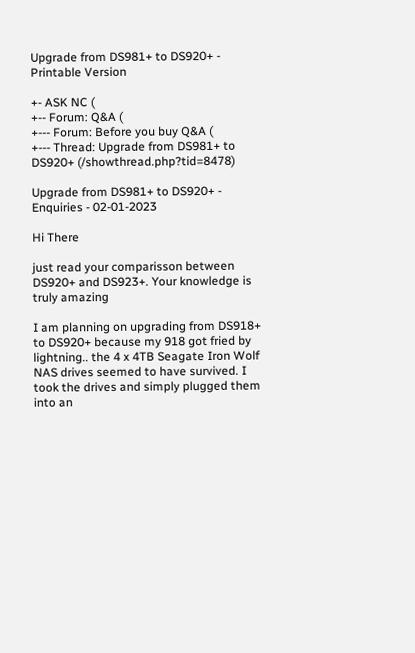Upgrade from DS981+ to DS920+ - Printable Version

+- ASK NC (
+-- Forum: Q&A (
+--- Forum: Before you buy Q&A (
+--- Thread: Upgrade from DS981+ to DS920+ (/showthread.php?tid=8478)

Upgrade from DS981+ to DS920+ - Enquiries - 02-01-2023

Hi There

just read your comparisson between DS920+ and DS923+. Your knowledge is truly amazing

I am planning on upgrading from DS918+ to DS920+ because my 918 got fried by lightning.. the 4 x 4TB Seagate Iron Wolf NAS drives seemed to have survived. I took the drives and simply plugged them into an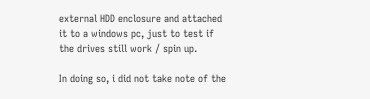external HDD enclosure and attached it to a windows pc, just to test if the drives still work / spin up.

In doing so, i did not take note of the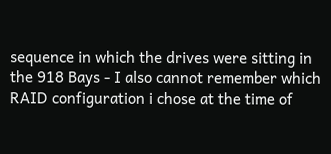sequence in which the drives were sitting in the 918 Bays - I also cannot remember which RAID configuration i chose at the time of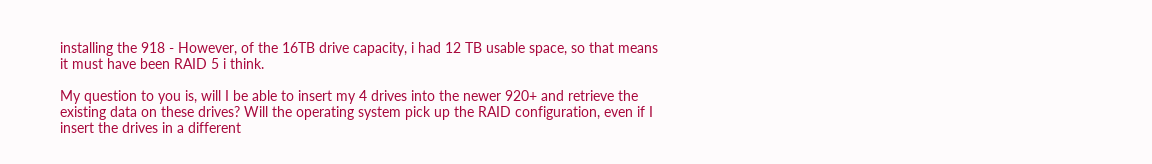installing the 918 - However, of the 16TB drive capacity, i had 12 TB usable space, so that means it must have been RAID 5 i think.

My question to you is, will I be able to insert my 4 drives into the newer 920+ and retrieve the existing data on these drives? Will the operating system pick up the RAID configuration, even if I insert the drives in a different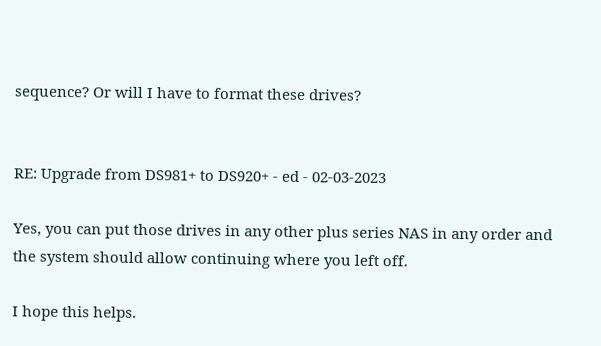sequence? Or will I have to format these drives?


RE: Upgrade from DS981+ to DS920+ - ed - 02-03-2023

Yes, you can put those drives in any other plus series NAS in any order and the system should allow continuing where you left off.

I hope this helps.